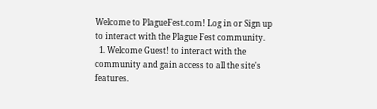Welcome to PlagueFest.com! Log in or Sign up to interact with the Plague Fest community.
  1. Welcome Guest! to interact with the community and gain access to all the site's features.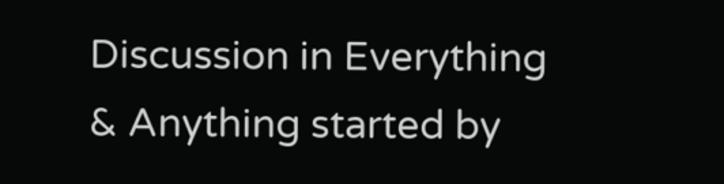Discussion in Everything & Anything started by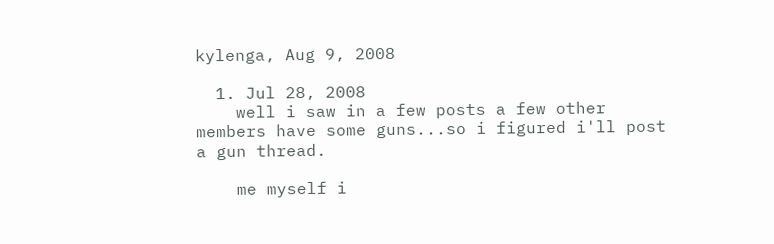kylenga, Aug 9, 2008

  1. Jul 28, 2008
    well i saw in a few posts a few other members have some guns...so i figured i'll post a gun thread.

    me myself i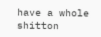have a whole shitton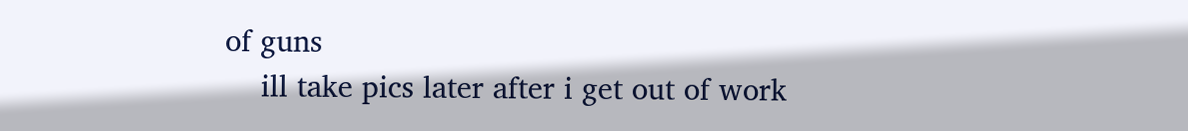of guns
    ill take pics later after i get out of work